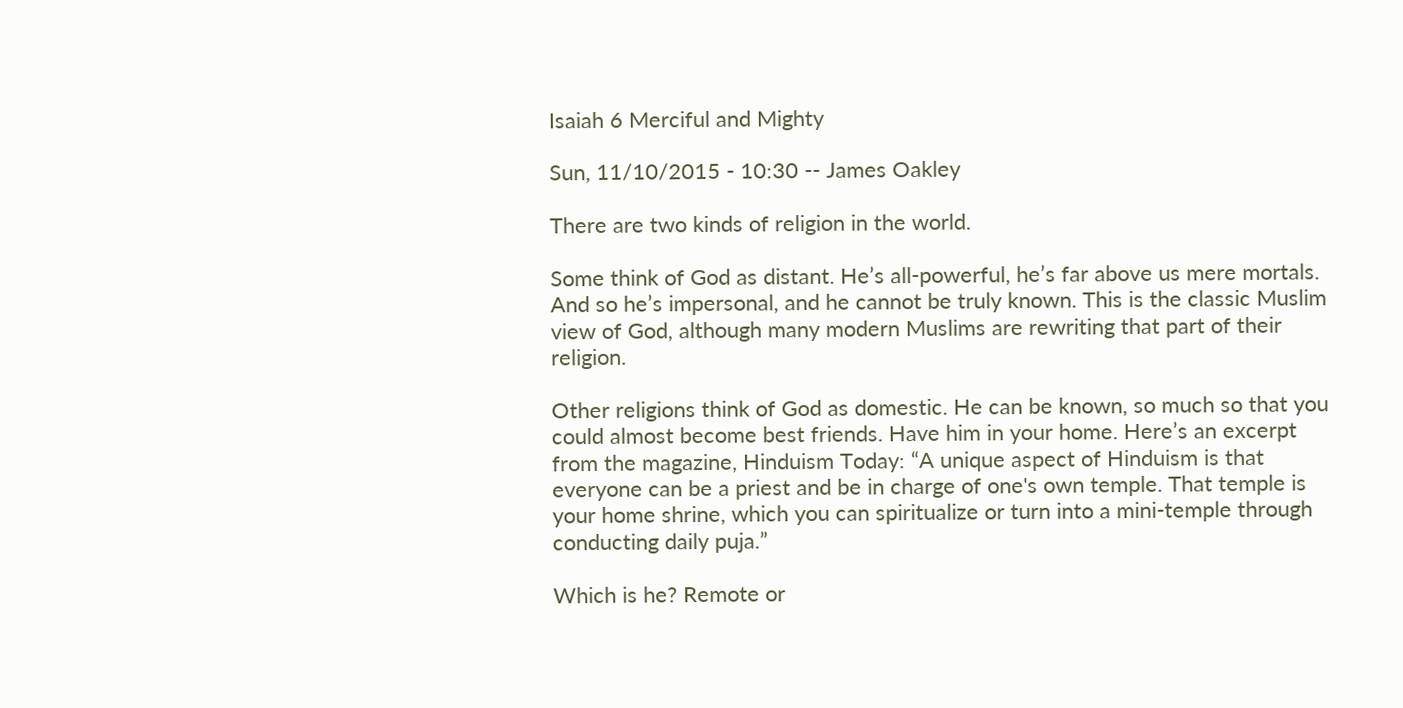Isaiah 6 Merciful and Mighty

Sun, 11/10/2015 - 10:30 -- James Oakley

There are two kinds of religion in the world.

Some think of God as distant. He’s all-powerful, he’s far above us mere mortals. And so he’s impersonal, and he cannot be truly known. This is the classic Muslim view of God, although many modern Muslims are rewriting that part of their religion.

Other religions think of God as domestic. He can be known, so much so that you could almost become best friends. Have him in your home. Here’s an excerpt from the magazine, Hinduism Today: “A unique aspect of Hinduism is that everyone can be a priest and be in charge of one's own temple. That temple is your home shrine, which you can spiritualize or turn into a mini-temple through conducting daily puja.”

Which is he? Remote or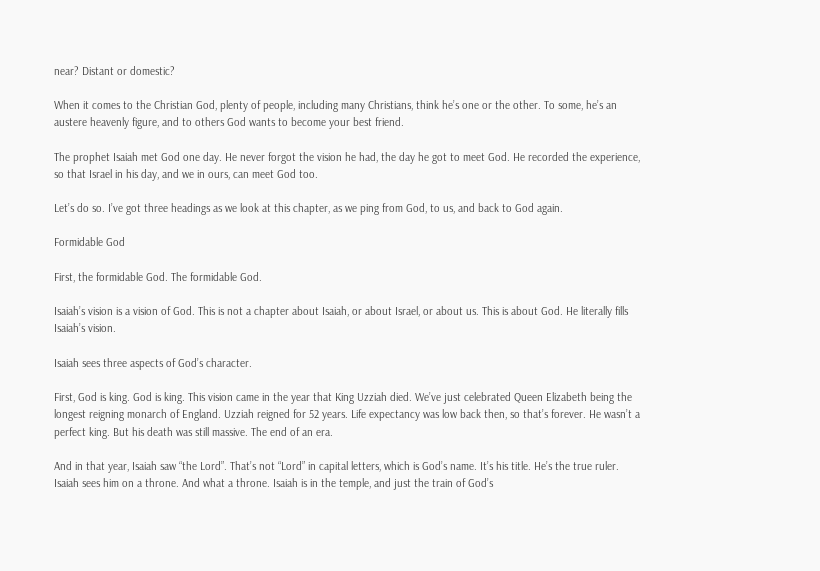near? Distant or domestic?

When it comes to the Christian God, plenty of people, including many Christians, think he’s one or the other. To some, he’s an austere heavenly figure, and to others God wants to become your best friend.

The prophet Isaiah met God one day. He never forgot the vision he had, the day he got to meet God. He recorded the experience, so that Israel in his day, and we in ours, can meet God too.

Let’s do so. I’ve got three headings as we look at this chapter, as we ping from God, to us, and back to God again.

Formidable God

First, the formidable God. The formidable God.

Isaiah’s vision is a vision of God. This is not a chapter about Isaiah, or about Israel, or about us. This is about God. He literally fills Isaiah’s vision.

Isaiah sees three aspects of God’s character.

First, God is king. God is king. This vision came in the year that King Uzziah died. We’ve just celebrated Queen Elizabeth being the longest reigning monarch of England. Uzziah reigned for 52 years. Life expectancy was low back then, so that’s forever. He wasn’t a perfect king. But his death was still massive. The end of an era.

And in that year, Isaiah saw “the Lord”. That’s not “Lord” in capital letters, which is God’s name. It’s his title. He’s the true ruler. Isaiah sees him on a throne. And what a throne. Isaiah is in the temple, and just the train of God’s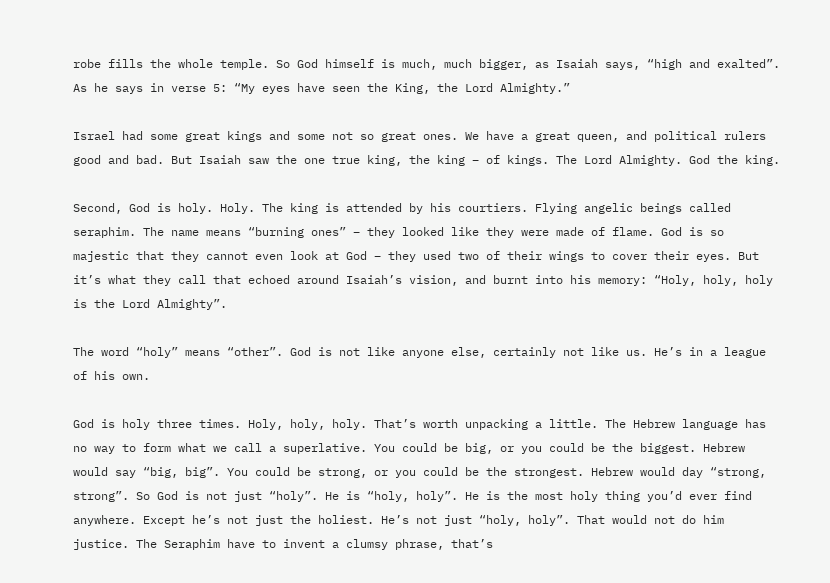robe fills the whole temple. So God himself is much, much bigger, as Isaiah says, “high and exalted”. As he says in verse 5: “My eyes have seen the King, the Lord Almighty.”

Israel had some great kings and some not so great ones. We have a great queen, and political rulers good and bad. But Isaiah saw the one true king, the king – of kings. The Lord Almighty. God the king.

Second, God is holy. Holy. The king is attended by his courtiers. Flying angelic beings called seraphim. The name means “burning ones” – they looked like they were made of flame. God is so majestic that they cannot even look at God – they used two of their wings to cover their eyes. But it’s what they call that echoed around Isaiah’s vision, and burnt into his memory: “Holy, holy, holy is the Lord Almighty”.

The word “holy” means “other”. God is not like anyone else, certainly not like us. He’s in a league of his own.

God is holy three times. Holy, holy, holy. That’s worth unpacking a little. The Hebrew language has no way to form what we call a superlative. You could be big, or you could be the biggest. Hebrew would say “big, big”. You could be strong, or you could be the strongest. Hebrew would day “strong, strong”. So God is not just “holy”. He is “holy, holy”. He is the most holy thing you’d ever find anywhere. Except he’s not just the holiest. He’s not just “holy, holy”. That would not do him justice. The Seraphim have to invent a clumsy phrase, that’s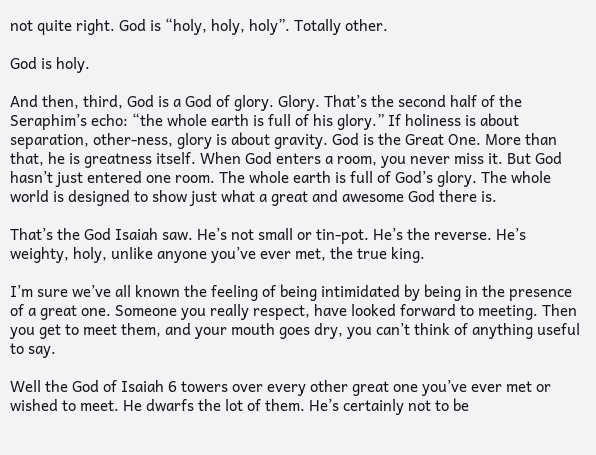not quite right. God is “holy, holy, holy”. Totally other.

God is holy.

And then, third, God is a God of glory. Glory. That’s the second half of the Seraphim’s echo: “the whole earth is full of his glory.” If holiness is about separation, other-ness, glory is about gravity. God is the Great One. More than that, he is greatness itself. When God enters a room, you never miss it. But God hasn’t just entered one room. The whole earth is full of God’s glory. The whole world is designed to show just what a great and awesome God there is.

That’s the God Isaiah saw. He’s not small or tin-pot. He’s the reverse. He’s weighty, holy, unlike anyone you’ve ever met, the true king.

I’m sure we’ve all known the feeling of being intimidated by being in the presence of a great one. Someone you really respect, have looked forward to meeting. Then you get to meet them, and your mouth goes dry, you can’t think of anything useful to say.

Well the God of Isaiah 6 towers over every other great one you’ve ever met or wished to meet. He dwarfs the lot of them. He’s certainly not to be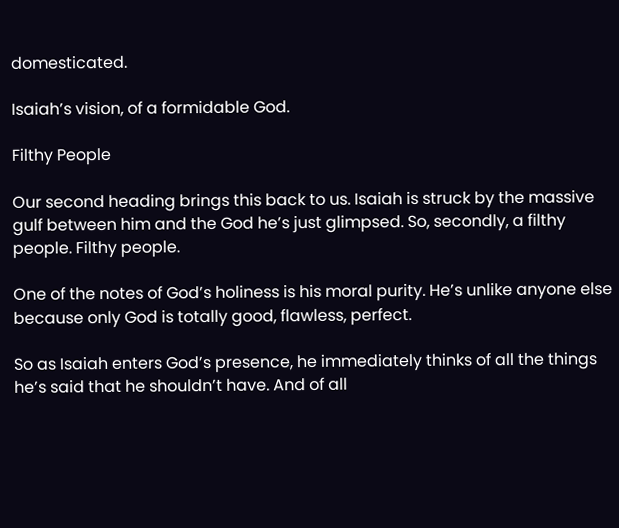domesticated.

Isaiah’s vision, of a formidable God.

Filthy People

Our second heading brings this back to us. Isaiah is struck by the massive gulf between him and the God he’s just glimpsed. So, secondly, a filthy people. Filthy people.

One of the notes of God’s holiness is his moral purity. He’s unlike anyone else because only God is totally good, flawless, perfect.

So as Isaiah enters God’s presence, he immediately thinks of all the things he’s said that he shouldn’t have. And of all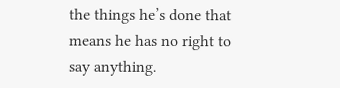the things he’s done that means he has no right to say anything.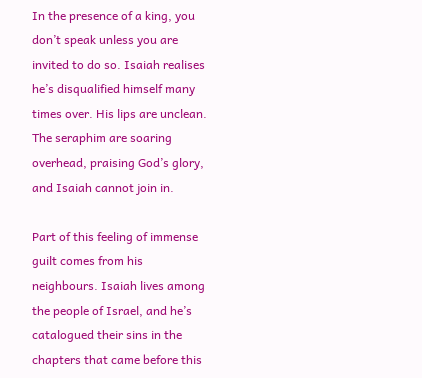In the presence of a king, you don’t speak unless you are invited to do so. Isaiah realises he’s disqualified himself many times over. His lips are unclean. The seraphim are soaring overhead, praising God’s glory, and Isaiah cannot join in.

Part of this feeling of immense guilt comes from his neighbours. Isaiah lives among the people of Israel, and he’s catalogued their sins in the chapters that came before this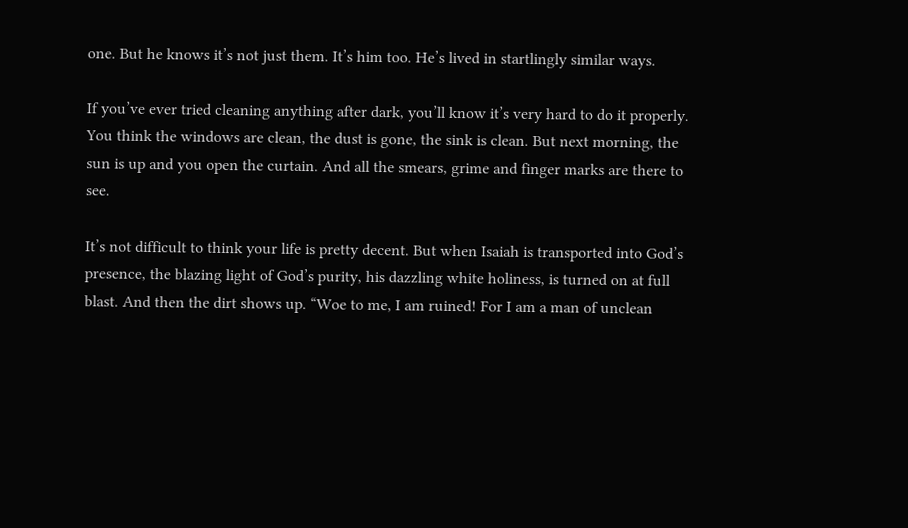one. But he knows it’s not just them. It’s him too. He’s lived in startlingly similar ways.

If you’ve ever tried cleaning anything after dark, you’ll know it’s very hard to do it properly. You think the windows are clean, the dust is gone, the sink is clean. But next morning, the sun is up and you open the curtain. And all the smears, grime and finger marks are there to see.

It’s not difficult to think your life is pretty decent. But when Isaiah is transported into God’s presence, the blazing light of God’s purity, his dazzling white holiness, is turned on at full blast. And then the dirt shows up. “Woe to me, I am ruined! For I am a man of unclean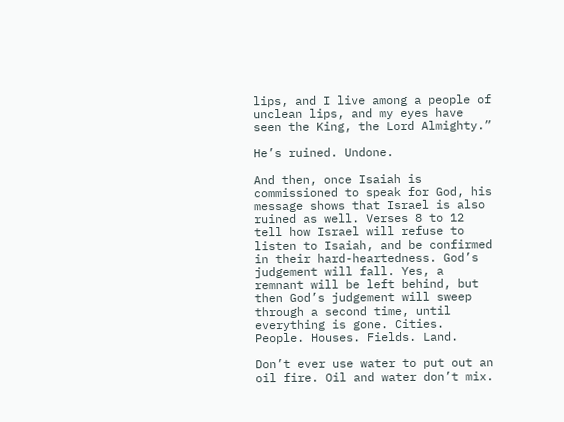lips, and I live among a people of unclean lips, and my eyes have seen the King, the Lord Almighty.”

He’s ruined. Undone.

And then, once Isaiah is commissioned to speak for God, his message shows that Israel is also ruined as well. Verses 8 to 12 tell how Israel will refuse to listen to Isaiah, and be confirmed in their hard-heartedness. God’s judgement will fall. Yes, a remnant will be left behind, but then God’s judgement will sweep through a second time, until everything is gone. Cities. People. Houses. Fields. Land.

Don’t ever use water to put out an oil fire. Oil and water don’t mix.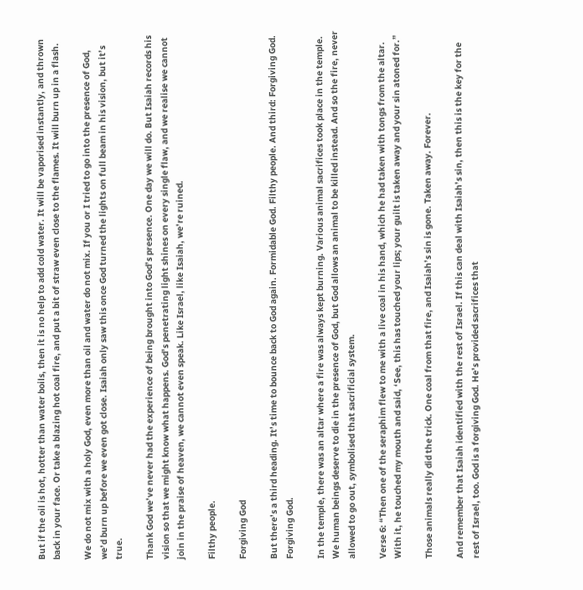But if the oil is hot, hotter than water boils, then it is no help to add cold water. It will be vaporised instantly, and thrown back in your face. Or take a blazing hot coal fire, and put a bit of straw even close to the flames. It will burn up in a flash.

We do not mix with a holy God, even more than oil and water do not mix. If you or I tried to go into the presence of God, we’d burn up before we even got close. Isaiah only saw this once God turned the lights on full beam in his vision, but it’s true.

Thank God we’ve never had the experience of being brought into God’s presence. One day we will do. But Isaiah records his vision so that we might know what happens. God’s penetrating light shines on every single flaw, and we realise we cannot join in the praise of heaven, we cannot even speak. Like Israel, like Isaiah, we’re ruined.

Filthy people.

Forgiving God

But there’s a third heading. It’s time to bounce back to God again. Formidable God. Filthy people. And third: Forgiving God. Forgiving God.

In the temple, there was an altar where a fire was always kept burning. Various animal sacrifices took place in the temple. We human beings deserve to die in the presence of God, but God allows an animal to be killed instead. And so the fire, never allowed to go out, symbolised that sacrificial system.

Verse 6: “Then one of the seraphim flew to me with a live coal in his hand, which he had taken with tongs from the altar. With it, he touched my mouth and said, ‘See, this has touched your lips; your guilt is taken away and your sin atoned for.”

Those animals really did the trick. One coal from that fire, and Isaiah’s sin is gone. Taken away. Forever.

And remember that Isaiah identified with the rest of Israel. If this can deal with Isaiah’s sin, then this is the key for the rest of Israel, too. God is a forgiving God. He’s provided sacrifices that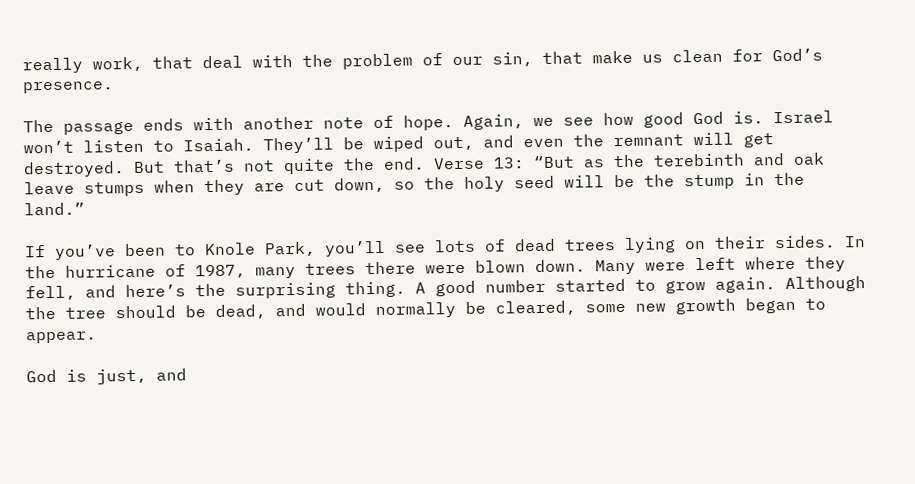really work, that deal with the problem of our sin, that make us clean for God’s presence.

The passage ends with another note of hope. Again, we see how good God is. Israel won’t listen to Isaiah. They’ll be wiped out, and even the remnant will get destroyed. But that’s not quite the end. Verse 13: “But as the terebinth and oak leave stumps when they are cut down, so the holy seed will be the stump in the land.”

If you’ve been to Knole Park, you’ll see lots of dead trees lying on their sides. In the hurricane of 1987, many trees there were blown down. Many were left where they fell, and here’s the surprising thing. A good number started to grow again. Although the tree should be dead, and would normally be cleared, some new growth began to appear.

God is just, and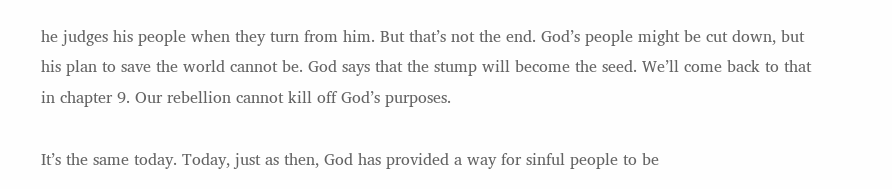he judges his people when they turn from him. But that’s not the end. God’s people might be cut down, but his plan to save the world cannot be. God says that the stump will become the seed. We’ll come back to that in chapter 9. Our rebellion cannot kill off God’s purposes.

It’s the same today. Today, just as then, God has provided a way for sinful people to be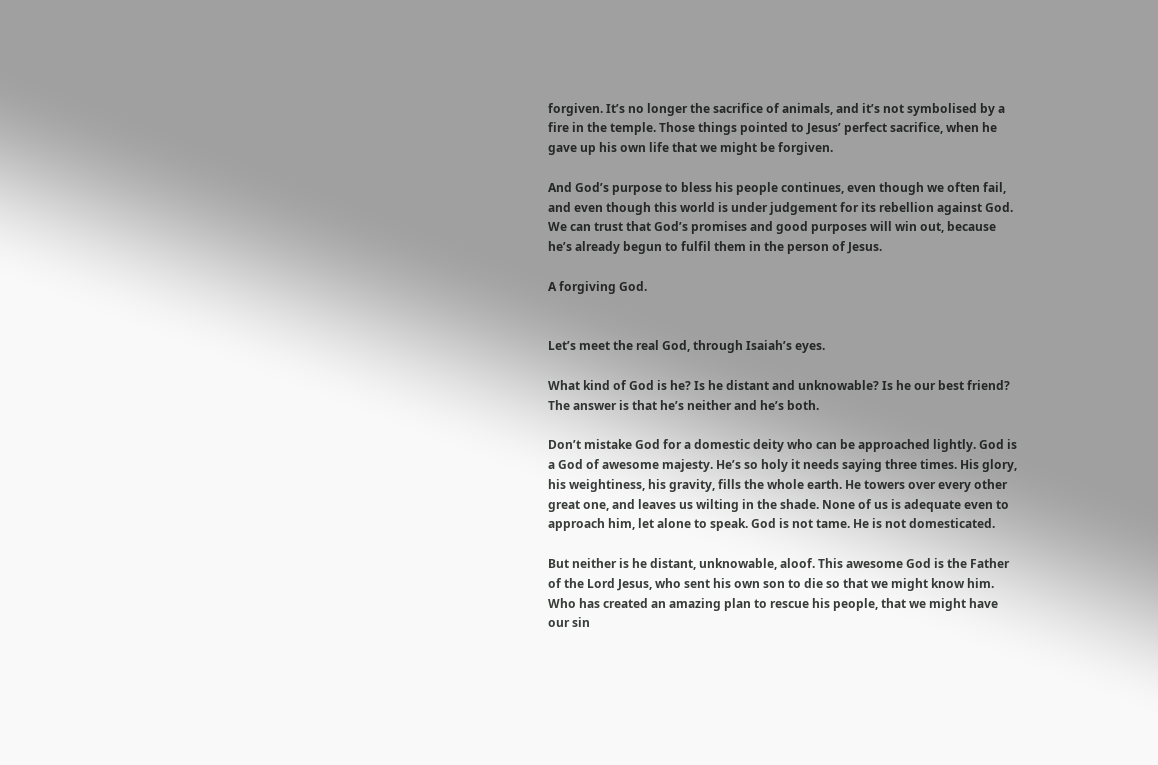forgiven. It’s no longer the sacrifice of animals, and it’s not symbolised by a fire in the temple. Those things pointed to Jesus’ perfect sacrifice, when he gave up his own life that we might be forgiven.

And God’s purpose to bless his people continues, even though we often fail, and even though this world is under judgement for its rebellion against God. We can trust that God’s promises and good purposes will win out, because he’s already begun to fulfil them in the person of Jesus.

A forgiving God.


Let’s meet the real God, through Isaiah’s eyes.

What kind of God is he? Is he distant and unknowable? Is he our best friend? The answer is that he’s neither and he’s both.

Don’t mistake God for a domestic deity who can be approached lightly. God is a God of awesome majesty. He’s so holy it needs saying three times. His glory, his weightiness, his gravity, fills the whole earth. He towers over every other great one, and leaves us wilting in the shade. None of us is adequate even to approach him, let alone to speak. God is not tame. He is not domesticated.

But neither is he distant, unknowable, aloof. This awesome God is the Father of the Lord Jesus, who sent his own son to die so that we might know him. Who has created an amazing plan to rescue his people, that we might have our sin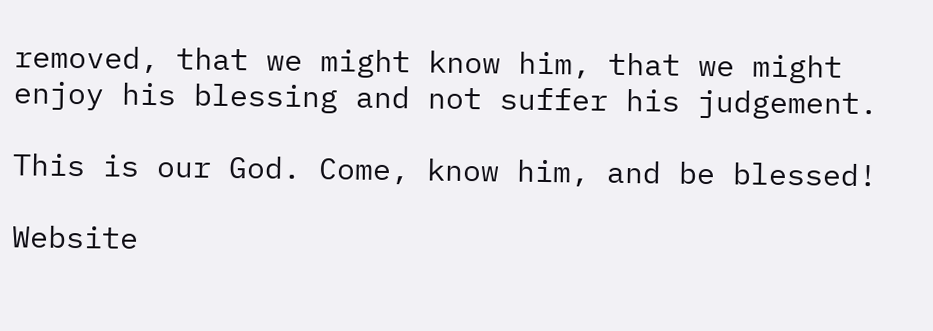removed, that we might know him, that we might enjoy his blessing and not suffer his judgement.

This is our God. Come, know him, and be blessed!

Website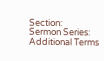Section:
Sermon Series:
Additional Terms